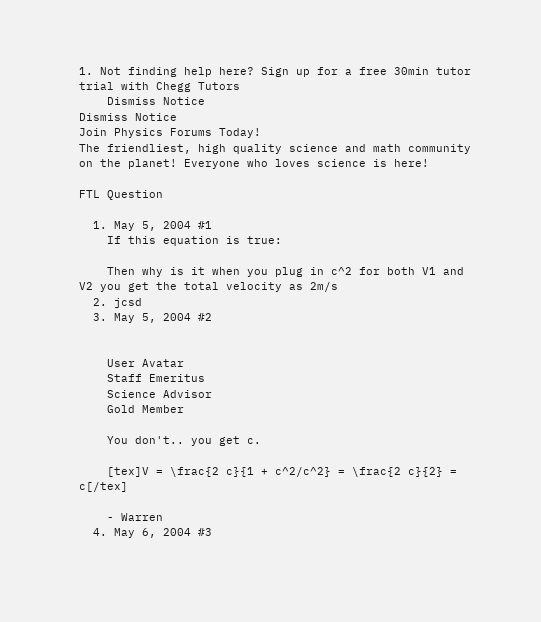1. Not finding help here? Sign up for a free 30min tutor trial with Chegg Tutors
    Dismiss Notice
Dismiss Notice
Join Physics Forums Today!
The friendliest, high quality science and math community on the planet! Everyone who loves science is here!

FTL Question

  1. May 5, 2004 #1
    If this equation is true:

    Then why is it when you plug in c^2 for both V1 and V2 you get the total velocity as 2m/s
  2. jcsd
  3. May 5, 2004 #2


    User Avatar
    Staff Emeritus
    Science Advisor
    Gold Member

    You don't.. you get c.

    [tex]V = \frac{2 c}{1 + c^2/c^2} = \frac{2 c}{2} = c[/tex]

    - Warren
  4. May 6, 2004 #3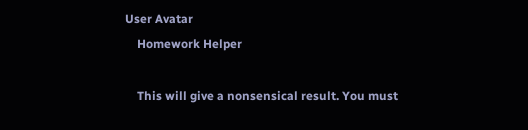User Avatar
    Homework Helper

    This will give a nonsensical result. You must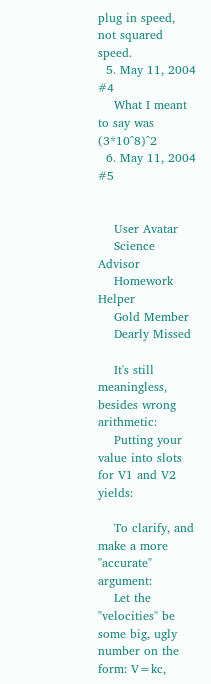plug in speed, not squared speed.
  5. May 11, 2004 #4
    What I meant to say was (3*10^8)^2
  6. May 11, 2004 #5


    User Avatar
    Science Advisor
    Homework Helper
    Gold Member
    Dearly Missed

    It's still meaningless, besides wrong arithmetic:
    Putting your value into slots for V1 and V2 yields:

    To clarify, and make a more "accurate" argument:
    Let the "velocities" be some big, ugly number on the form: V=kc,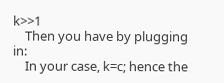k>>1
    Then you have by plugging in:
    In your case, k=c; hence the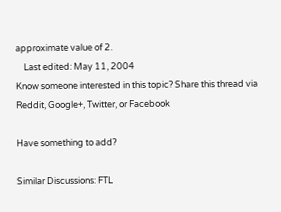approximate value of 2.
    Last edited: May 11, 2004
Know someone interested in this topic? Share this thread via Reddit, Google+, Twitter, or Facebook

Have something to add?

Similar Discussions: FTL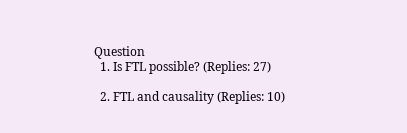Question
  1. Is FTL possible? (Replies: 27)

  2. FTL and causality (Replies: 10)